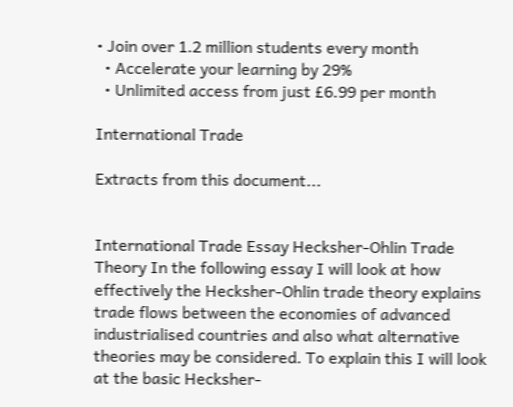• Join over 1.2 million students every month
  • Accelerate your learning by 29%
  • Unlimited access from just £6.99 per month

International Trade

Extracts from this document...


International Trade Essay Hecksher-Ohlin Trade Theory In the following essay I will look at how effectively the Hecksher-Ohlin trade theory explains trade flows between the economies of advanced industrialised countries and also what alternative theories may be considered. To explain this I will look at the basic Hecksher-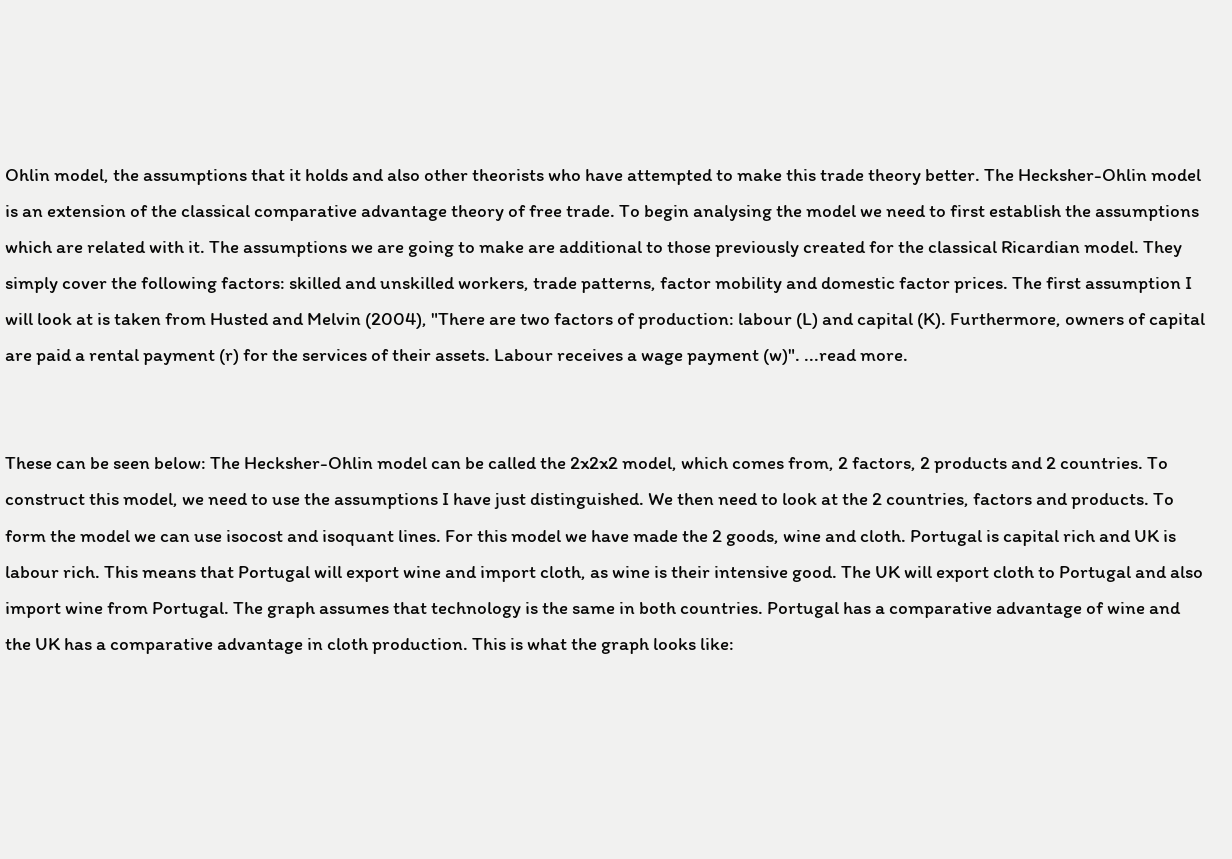Ohlin model, the assumptions that it holds and also other theorists who have attempted to make this trade theory better. The Hecksher-Ohlin model is an extension of the classical comparative advantage theory of free trade. To begin analysing the model we need to first establish the assumptions which are related with it. The assumptions we are going to make are additional to those previously created for the classical Ricardian model. They simply cover the following factors: skilled and unskilled workers, trade patterns, factor mobility and domestic factor prices. The first assumption I will look at is taken from Husted and Melvin (2004), "There are two factors of production: labour (L) and capital (K). Furthermore, owners of capital are paid a rental payment (r) for the services of their assets. Labour receives a wage payment (w)". ...read more.


These can be seen below: The Hecksher-Ohlin model can be called the 2x2x2 model, which comes from, 2 factors, 2 products and 2 countries. To construct this model, we need to use the assumptions I have just distinguished. We then need to look at the 2 countries, factors and products. To form the model we can use isocost and isoquant lines. For this model we have made the 2 goods, wine and cloth. Portugal is capital rich and UK is labour rich. This means that Portugal will export wine and import cloth, as wine is their intensive good. The UK will export cloth to Portugal and also import wine from Portugal. The graph assumes that technology is the same in both countries. Portugal has a comparative advantage of wine and the UK has a comparative advantage in cloth production. This is what the graph looks like: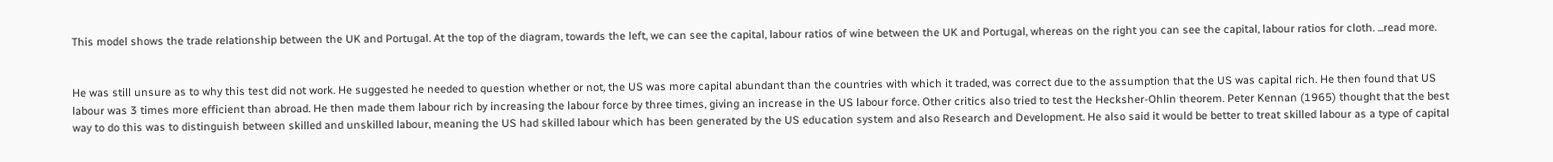This model shows the trade relationship between the UK and Portugal. At the top of the diagram, towards the left, we can see the capital, labour ratios of wine between the UK and Portugal, whereas on the right you can see the capital, labour ratios for cloth. ...read more.


He was still unsure as to why this test did not work. He suggested he needed to question whether or not, the US was more capital abundant than the countries with which it traded, was correct due to the assumption that the US was capital rich. He then found that US labour was 3 times more efficient than abroad. He then made them labour rich by increasing the labour force by three times, giving an increase in the US labour force. Other critics also tried to test the Hecksher-Ohlin theorem. Peter Kennan (1965) thought that the best way to do this was to distinguish between skilled and unskilled labour, meaning the US had skilled labour which has been generated by the US education system and also Research and Development. He also said it would be better to treat skilled labour as a type of capital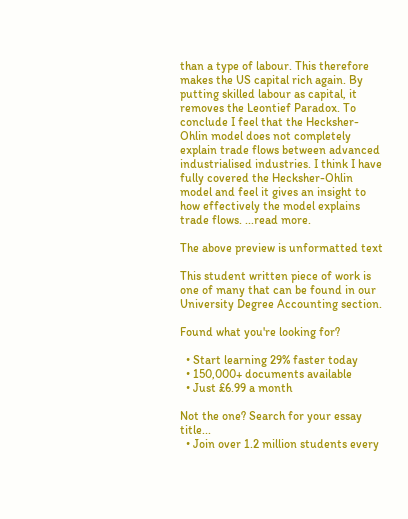than a type of labour. This therefore makes the US capital rich again. By putting skilled labour as capital, it removes the Leontief Paradox. To conclude I feel that the Hecksher-Ohlin model does not completely explain trade flows between advanced industrialised industries. I think I have fully covered the Hecksher-Ohlin model and feel it gives an insight to how effectively the model explains trade flows. ...read more.

The above preview is unformatted text

This student written piece of work is one of many that can be found in our University Degree Accounting section.

Found what you're looking for?

  • Start learning 29% faster today
  • 150,000+ documents available
  • Just £6.99 a month

Not the one? Search for your essay title...
  • Join over 1.2 million students every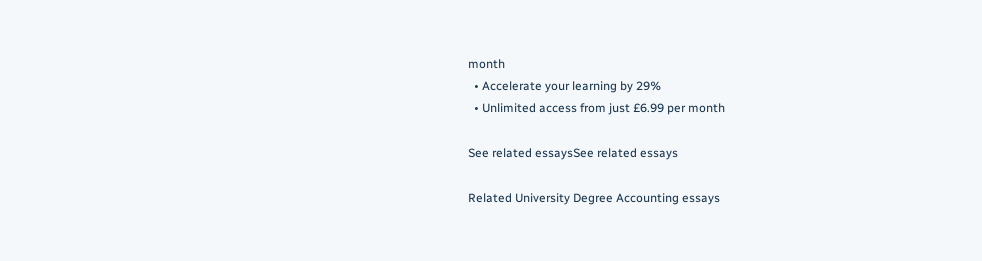month
  • Accelerate your learning by 29%
  • Unlimited access from just £6.99 per month

See related essaysSee related essays

Related University Degree Accounting essays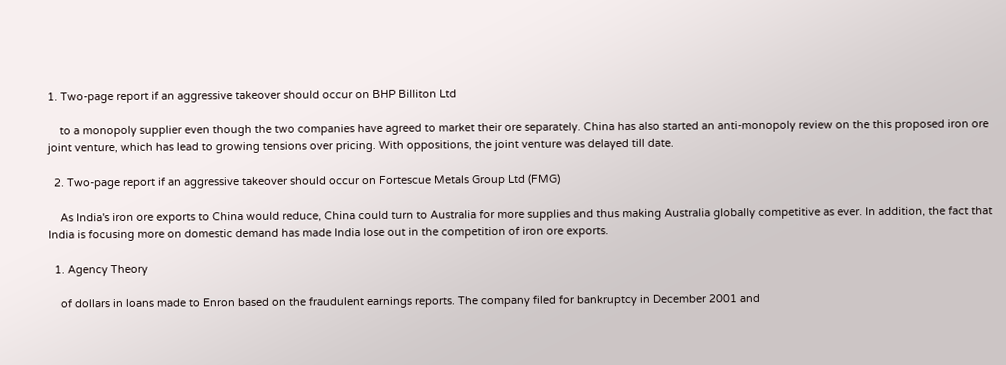1. Two-page report if an aggressive takeover should occur on BHP Billiton Ltd

    to a monopoly supplier even though the two companies have agreed to market their ore separately. China has also started an anti-monopoly review on the this proposed iron ore joint venture, which has lead to growing tensions over pricing. With oppositions, the joint venture was delayed till date.

  2. Two-page report if an aggressive takeover should occur on Fortescue Metals Group Ltd (FMG)

    As India's iron ore exports to China would reduce, China could turn to Australia for more supplies and thus making Australia globally competitive as ever. In addition, the fact that India is focusing more on domestic demand has made India lose out in the competition of iron ore exports.

  1. Agency Theory

    of dollars in loans made to Enron based on the fraudulent earnings reports. The company filed for bankruptcy in December 2001 and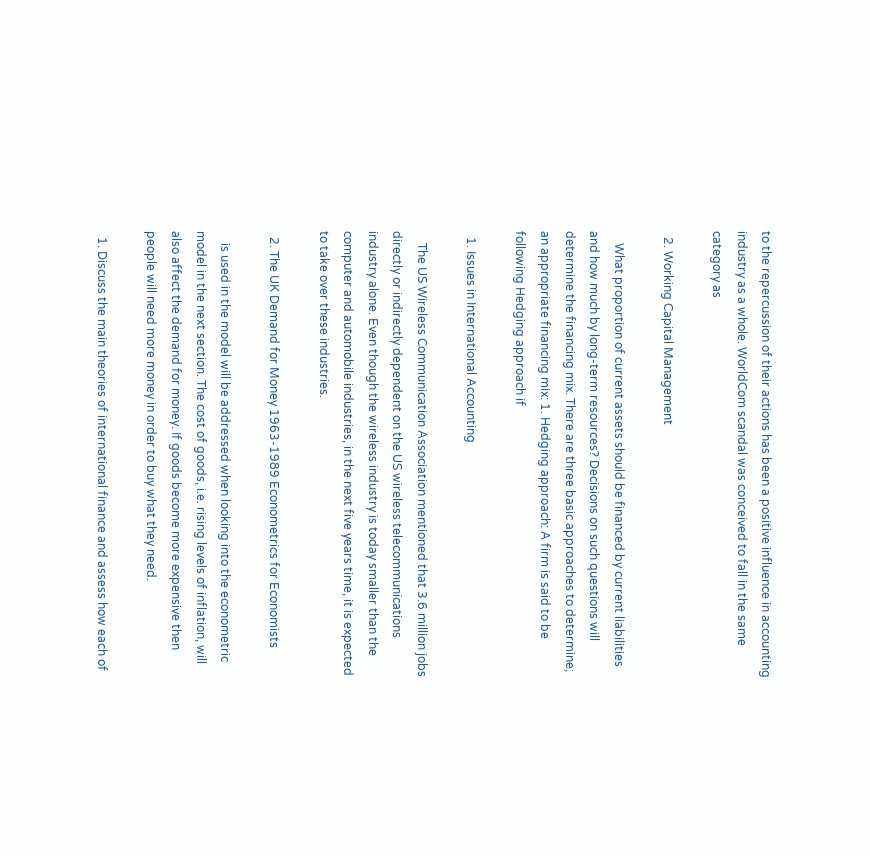to the repercussion of their actions has been a positive influence in accounting industry as a whole. WorldCom scandal was conceived to fall in the same category as

  2. Working Capital Management

    What proportion of current assets should be financed by current liabilities and how much by long-term resources? Decisions on such questions will determine the financing mix. There are three basic approaches to determine; an appropriate financing mix: 1. Hedging approach: A firm is said to be following Hedging approach if

  1. Issues in International Accounting

    The US Wireless Communication Association mentioned that 3.6 million jobs directly or indirectly dependent on the US wireless telecommunications industry alone. Even though the wireless industry is today smaller than the computer and automobile industries, in the next five years time, it is expected to take over these industries.

  2. The UK Demand for Money 1963-1989 Econometrics for Economists

    is used in the model will be addressed when looking into the econometric model in the next section. The cost of goods, i.e. rising levels of inflation, will also affect the demand for money. If goods become more expensive then people will need more money in order to buy what they need.

  1. Discuss the main theories of international finance and assess how each of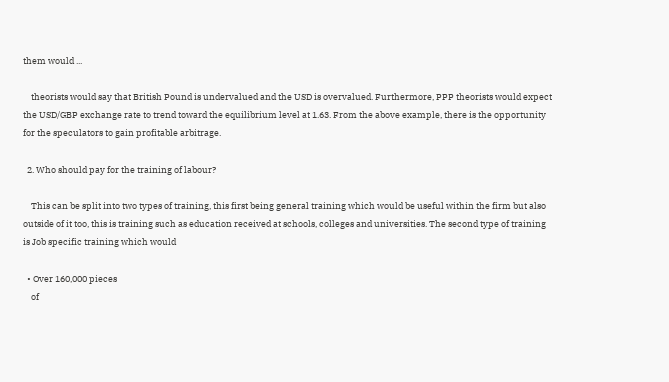them would ...

    theorists would say that British Pound is undervalued and the USD is overvalued. Furthermore, PPP theorists would expect the USD/GBP exchange rate to trend toward the equilibrium level at 1.63. From the above example, there is the opportunity for the speculators to gain profitable arbitrage.

  2. Who should pay for the training of labour?

    This can be split into two types of training, this first being general training which would be useful within the firm but also outside of it too, this is training such as education received at schools, colleges and universities. The second type of training is Job specific training which would

  • Over 160,000 pieces
    of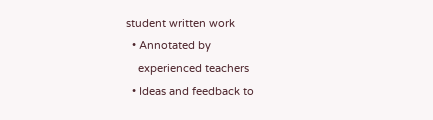student written work
  • Annotated by
    experienced teachers
  • Ideas and feedback to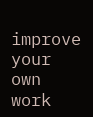improve your own work